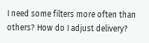I need some filters more often than others? How do I adjust delivery?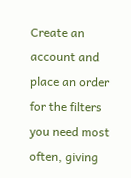Create an account and place an order for the filters you need most often, giving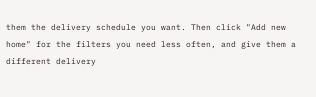them the delivery schedule you want. Then click "Add new home" for the filters you need less often, and give them a different delivery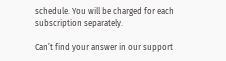schedule. You will be charged for each subscription separately.

Can’t find your answer in our support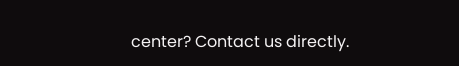center? Contact us directly.